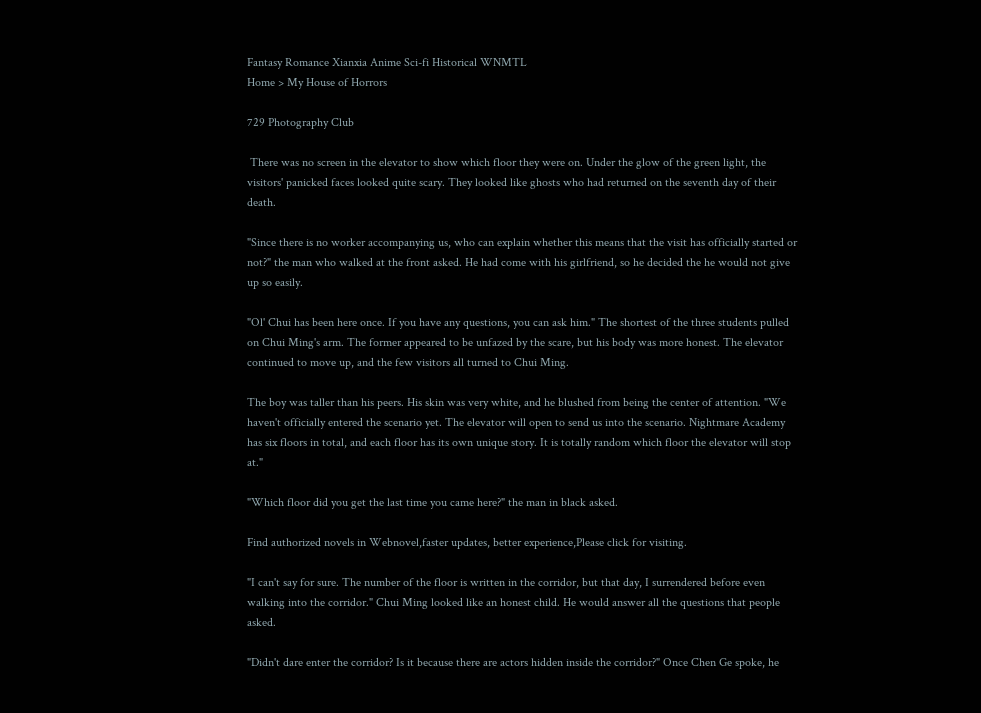Fantasy Romance Xianxia Anime Sci-fi Historical WNMTL
Home > My House of Horrors

729 Photography Club

 There was no screen in the elevator to show which floor they were on. Under the glow of the green light, the visitors' panicked faces looked quite scary. They looked like ghosts who had returned on the seventh day of their death.

"Since there is no worker accompanying us, who can explain whether this means that the visit has officially started or not?" the man who walked at the front asked. He had come with his girlfriend, so he decided the he would not give up so easily.

"Ol' Chui has been here once. If you have any questions, you can ask him." The shortest of the three students pulled on Chui Ming's arm. The former appeared to be unfazed by the scare, but his body was more honest. The elevator continued to move up, and the few visitors all turned to Chui Ming.

The boy was taller than his peers. His skin was very white, and he blushed from being the center of attention. "We haven't officially entered the scenario yet. The elevator will open to send us into the scenario. Nightmare Academy has six floors in total, and each floor has its own unique story. It is totally random which floor the elevator will stop at."

"Which floor did you get the last time you came here?" the man in black asked.

Find authorized novels in Webnovel,faster updates, better experience,Please click for visiting.

"I can't say for sure. The number of the floor is written in the corridor, but that day, I surrendered before even walking into the corridor." Chui Ming looked like an honest child. He would answer all the questions that people asked.

"Didn't dare enter the corridor? Is it because there are actors hidden inside the corridor?" Once Chen Ge spoke, he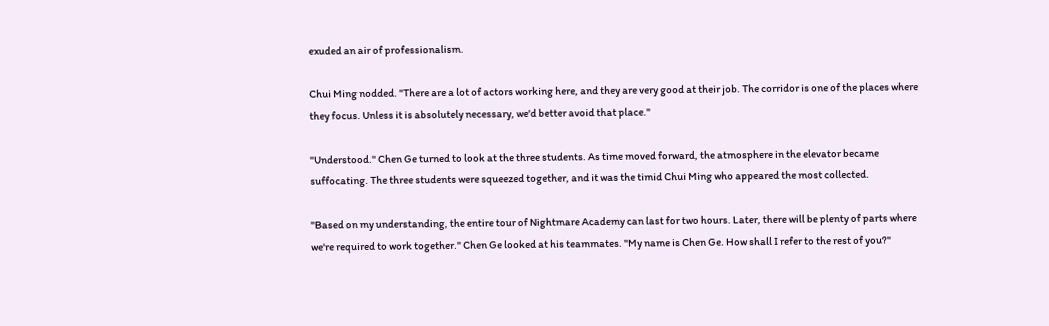exuded an air of professionalism.

Chui Ming nodded. "There are a lot of actors working here, and they are very good at their job. The corridor is one of the places where they focus. Unless it is absolutely necessary, we'd better avoid that place."

"Understood." Chen Ge turned to look at the three students. As time moved forward, the atmosphere in the elevator became suffocating. The three students were squeezed together, and it was the timid Chui Ming who appeared the most collected.

"Based on my understanding, the entire tour of Nightmare Academy can last for two hours. Later, there will be plenty of parts where we're required to work together." Chen Ge looked at his teammates. "My name is Chen Ge. How shall I refer to the rest of you?"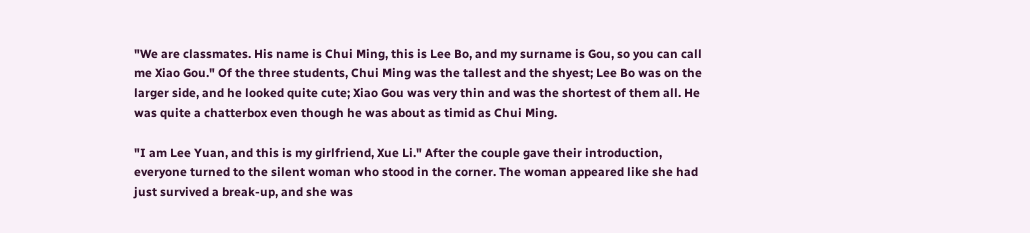"We are classmates. His name is Chui Ming, this is Lee Bo, and my surname is Gou, so you can call me Xiao Gou." Of the three students, Chui Ming was the tallest and the shyest; Lee Bo was on the larger side, and he looked quite cute; Xiao Gou was very thin and was the shortest of them all. He was quite a chatterbox even though he was about as timid as Chui Ming.

"I am Lee Yuan, and this is my girlfriend, Xue Li." After the couple gave their introduction, everyone turned to the silent woman who stood in the corner. The woman appeared like she had just survived a break-up, and she was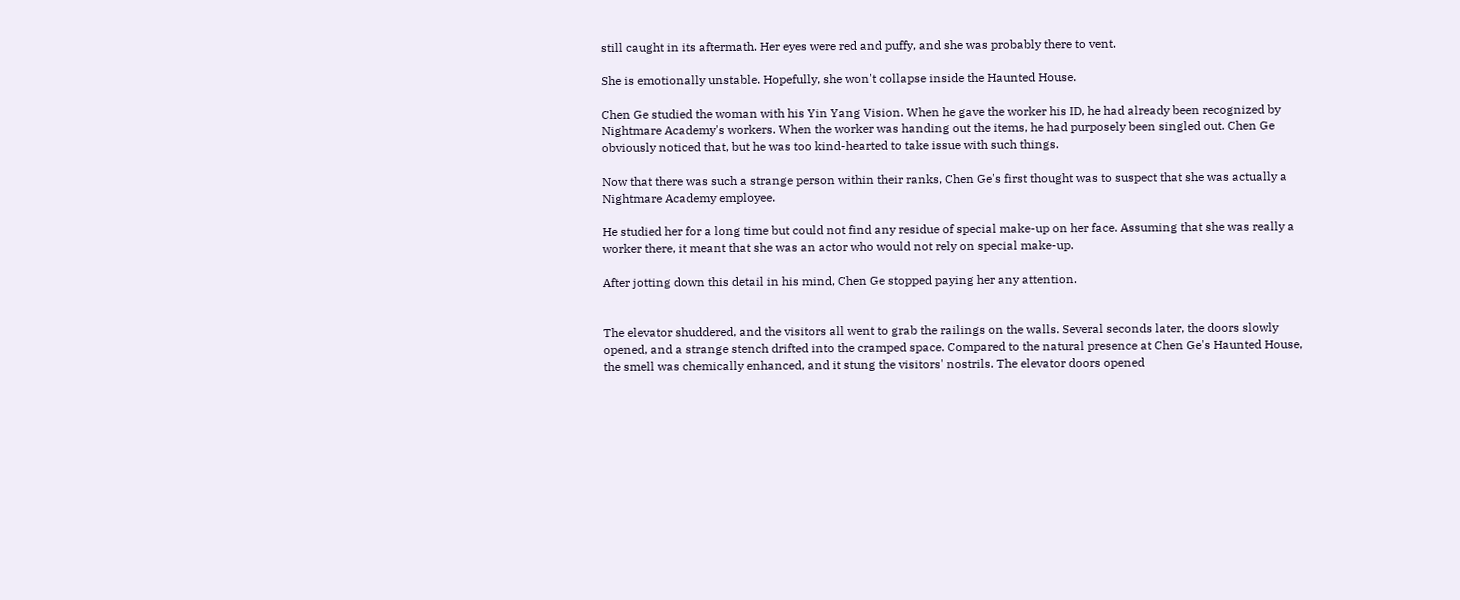still caught in its aftermath. Her eyes were red and puffy, and she was probably there to vent.

She is emotionally unstable. Hopefully, she won't collapse inside the Haunted House.

Chen Ge studied the woman with his Yin Yang Vision. When he gave the worker his ID, he had already been recognized by Nightmare Academy's workers. When the worker was handing out the items, he had purposely been singled out. Chen Ge obviously noticed that, but he was too kind-hearted to take issue with such things.

Now that there was such a strange person within their ranks, Chen Ge's first thought was to suspect that she was actually a Nightmare Academy employee.

He studied her for a long time but could not find any residue of special make-up on her face. Assuming that she was really a worker there, it meant that she was an actor who would not rely on special make-up.

After jotting down this detail in his mind, Chen Ge stopped paying her any attention.


The elevator shuddered, and the visitors all went to grab the railings on the walls. Several seconds later, the doors slowly opened, and a strange stench drifted into the cramped space. Compared to the natural presence at Chen Ge's Haunted House, the smell was chemically enhanced, and it stung the visitors' nostrils. The elevator doors opened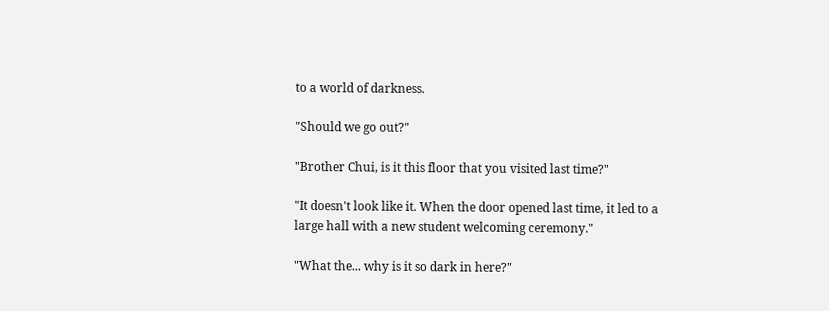to a world of darkness.

"Should we go out?"

"Brother Chui, is it this floor that you visited last time?"

"It doesn't look like it. When the door opened last time, it led to a large hall with a new student welcoming ceremony."

"What the... why is it so dark in here?"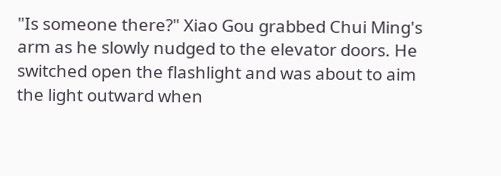"Is someone there?" Xiao Gou grabbed Chui Ming's arm as he slowly nudged to the elevator doors. He switched open the flashlight and was about to aim the light outward when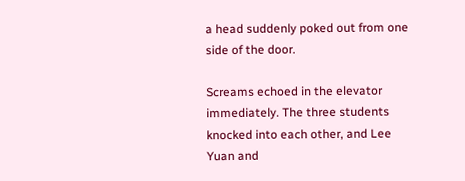a head suddenly poked out from one side of the door.

Screams echoed in the elevator immediately. The three students knocked into each other, and Lee Yuan and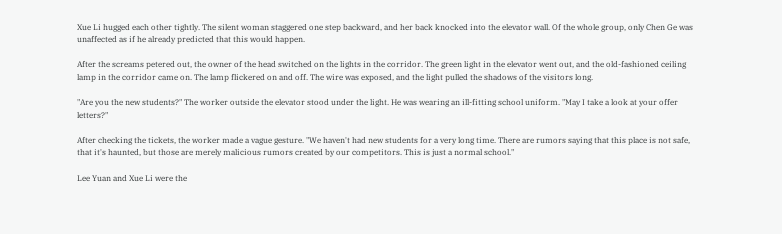Xue Li hugged each other tightly. The silent woman staggered one step backward, and her back knocked into the elevator wall. Of the whole group, only Chen Ge was unaffected as if he already predicted that this would happen.

After the screams petered out, the owner of the head switched on the lights in the corridor. The green light in the elevator went out, and the old-fashioned ceiling lamp in the corridor came on. The lamp flickered on and off. The wire was exposed, and the light pulled the shadows of the visitors long.

"Are you the new students?" The worker outside the elevator stood under the light. He was wearing an ill-fitting school uniform. "May I take a look at your offer letters?"

After checking the tickets, the worker made a vague gesture. "We haven't had new students for a very long time. There are rumors saying that this place is not safe, that it's haunted, but those are merely malicious rumors created by our competitors. This is just a normal school."

Lee Yuan and Xue Li were the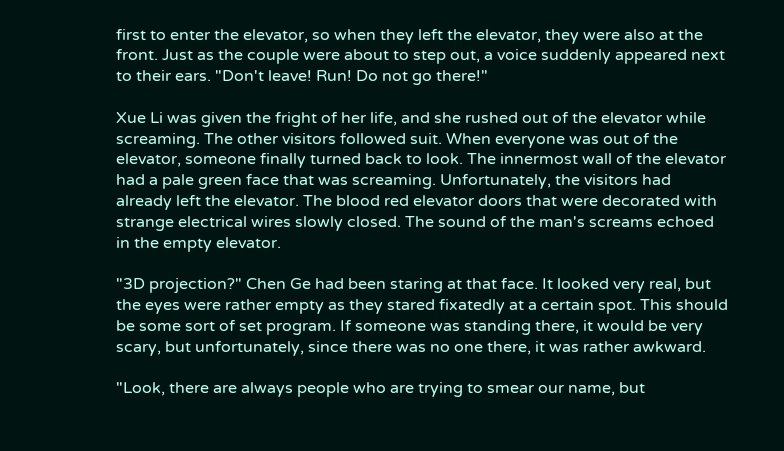first to enter the elevator, so when they left the elevator, they were also at the front. Just as the couple were about to step out, a voice suddenly appeared next to their ears. "Don't leave! Run! Do not go there!"

Xue Li was given the fright of her life, and she rushed out of the elevator while screaming. The other visitors followed suit. When everyone was out of the elevator, someone finally turned back to look. The innermost wall of the elevator had a pale green face that was screaming. Unfortunately, the visitors had already left the elevator. The blood red elevator doors that were decorated with strange electrical wires slowly closed. The sound of the man's screams echoed in the empty elevator.

"3D projection?" Chen Ge had been staring at that face. It looked very real, but the eyes were rather empty as they stared fixatedly at a certain spot. This should be some sort of set program. If someone was standing there, it would be very scary, but unfortunately, since there was no one there, it was rather awkward.

"Look, there are always people who are trying to smear our name, but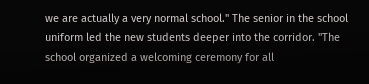we are actually a very normal school." The senior in the school uniform led the new students deeper into the corridor. "The school organized a welcoming ceremony for all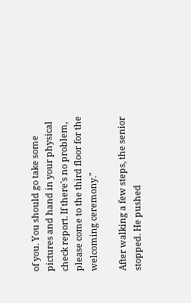of you. You should go take some pictures and hand in your physical check report. If there's no problem, please come to the third floor for the welcoming ceremony."

After walking a few steps, the senior stopped. He pushed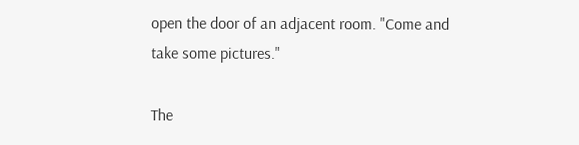open the door of an adjacent room. "Come and take some pictures."

The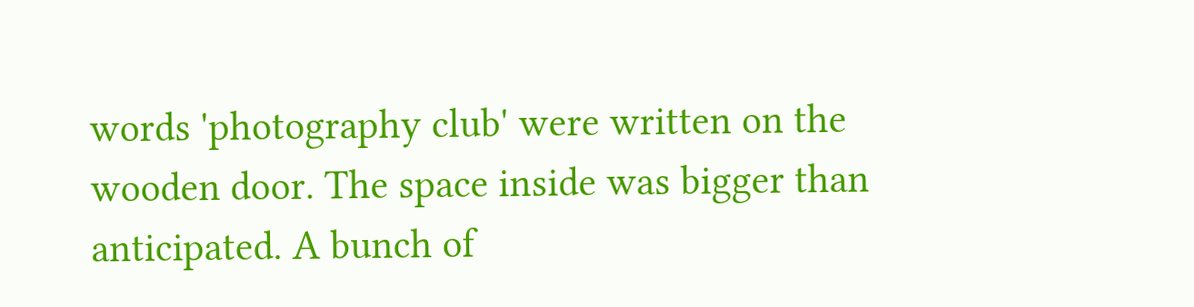words 'photography club' were written on the wooden door. The space inside was bigger than anticipated. A bunch of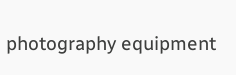photography equipment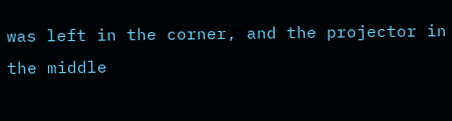was left in the corner, and the projector in the middle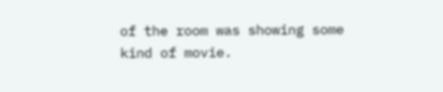of the room was showing some kind of movie.